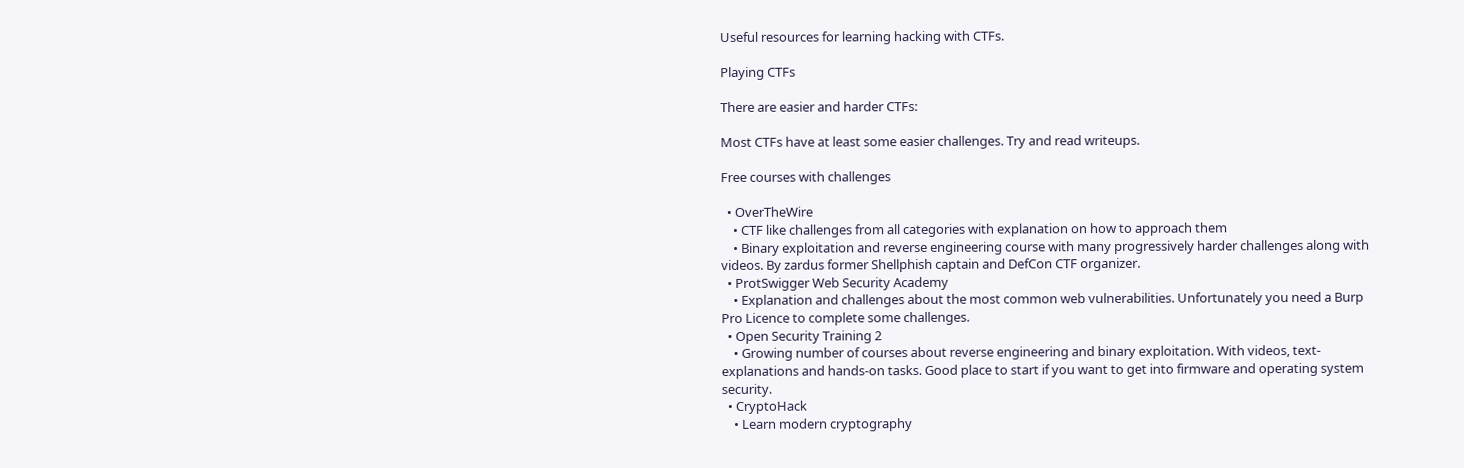Useful resources for learning hacking with CTFs.

Playing CTFs

There are easier and harder CTFs:

Most CTFs have at least some easier challenges. Try and read writeups.

Free courses with challenges

  • OverTheWire
    • CTF like challenges from all categories with explanation on how to approach them
    • Binary exploitation and reverse engineering course with many progressively harder challenges along with videos. By zardus former Shellphish captain and DefCon CTF organizer.
  • ProtSwigger Web Security Academy
    • Explanation and challenges about the most common web vulnerabilities. Unfortunately you need a Burp Pro Licence to complete some challenges.
  • Open Security Training 2
    • Growing number of courses about reverse engineering and binary exploitation. With videos, text-explanations and hands-on tasks. Good place to start if you want to get into firmware and operating system security.
  • CryptoHack
    • Learn modern cryptography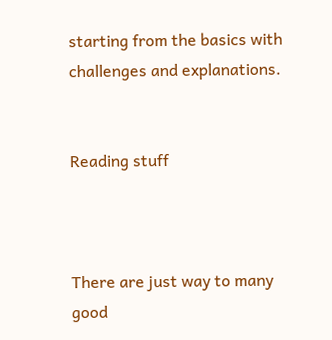starting from the basics with challenges and explanations.


Reading stuff



There are just way to many good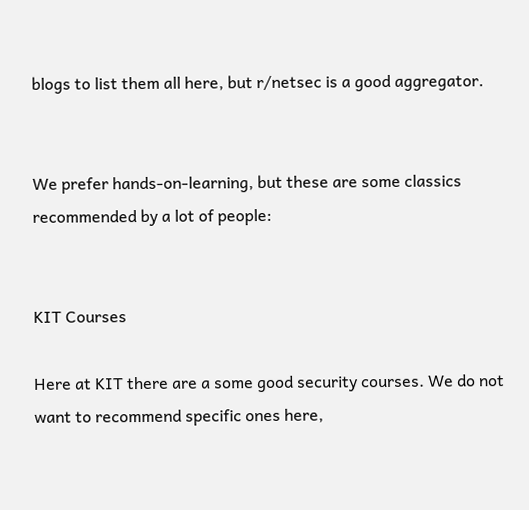blogs to list them all here, but r/netsec is a good aggregator.


We prefer hands-on-learning, but these are some classics recommended by a lot of people:


KIT Courses

Here at KIT there are a some good security courses. We do not want to recommend specific ones here,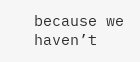because we haven’t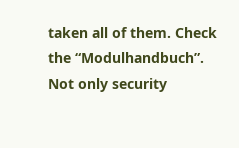taken all of them. Check the “Modulhandbuch”. Not only security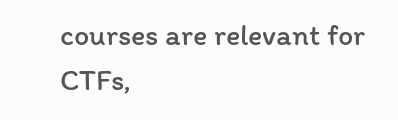courses are relevant for CTFs,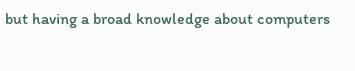but having a broad knowledge about computers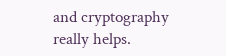and cryptography really helps.